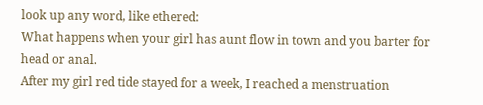look up any word, like ethered:
What happens when your girl has aunt flow in town and you barter for head or anal.
After my girl red tide stayed for a week, I reached a menstruation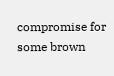compromise for some brown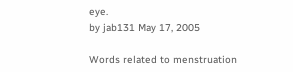eye.
by jab131 May 17, 2005

Words related to menstruation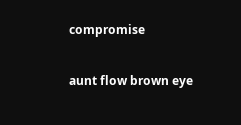compromise

aunt flow brown eye